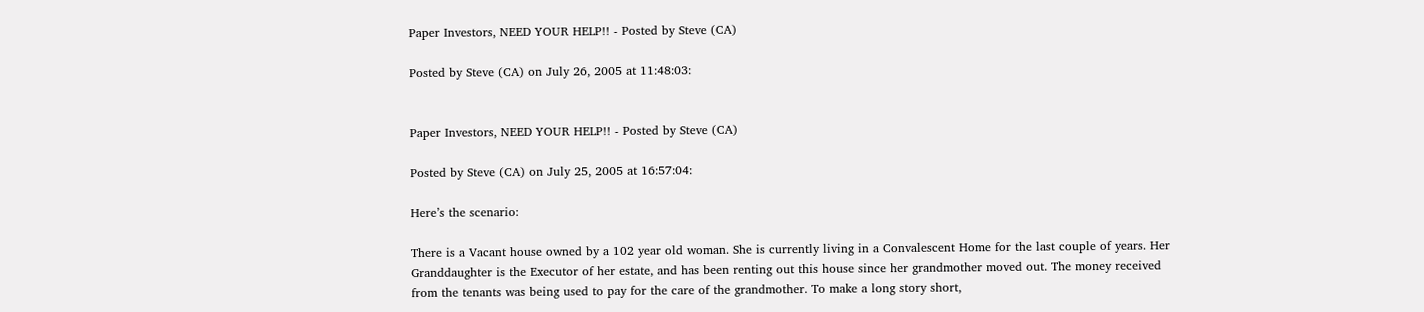Paper Investors, NEED YOUR HELP!! - Posted by Steve (CA)

Posted by Steve (CA) on July 26, 2005 at 11:48:03:


Paper Investors, NEED YOUR HELP!! - Posted by Steve (CA)

Posted by Steve (CA) on July 25, 2005 at 16:57:04:

Here’s the scenario:

There is a Vacant house owned by a 102 year old woman. She is currently living in a Convalescent Home for the last couple of years. Her Granddaughter is the Executor of her estate, and has been renting out this house since her grandmother moved out. The money received from the tenants was being used to pay for the care of the grandmother. To make a long story short,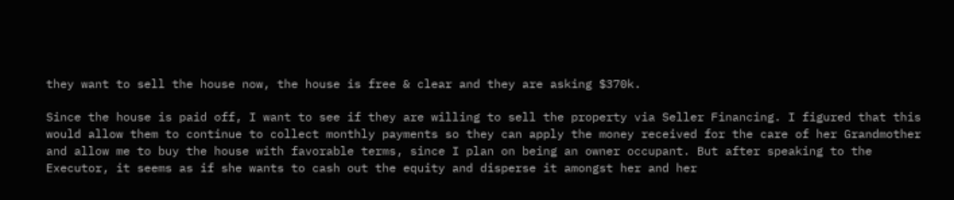they want to sell the house now, the house is free & clear and they are asking $370k.

Since the house is paid off, I want to see if they are willing to sell the property via Seller Financing. I figured that this would allow them to continue to collect monthly payments so they can apply the money received for the care of her Grandmother and allow me to buy the house with favorable terms, since I plan on being an owner occupant. But after speaking to the Executor, it seems as if she wants to cash out the equity and disperse it amongst her and her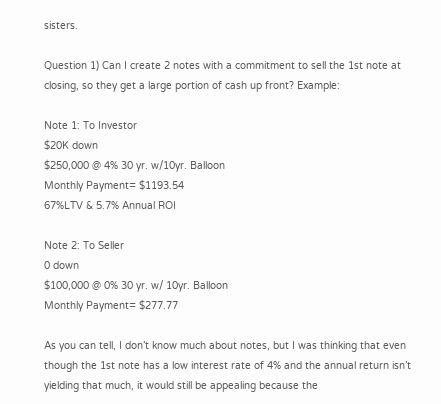sisters.

Question 1) Can I create 2 notes with a commitment to sell the 1st note at closing, so they get a large portion of cash up front? Example:

Note 1: To Investor
$20K down
$250,000 @ 4% 30 yr. w/10yr. Balloon
Monthly Payment= $1193.54
67%LTV & 5.7% Annual ROI

Note 2: To Seller
0 down
$100,000 @ 0% 30 yr. w/ 10yr. Balloon
Monthly Payment= $277.77

As you can tell, I don’t know much about notes, but I was thinking that even though the 1st note has a low interest rate of 4% and the annual return isn’t yielding that much, it would still be appealing because the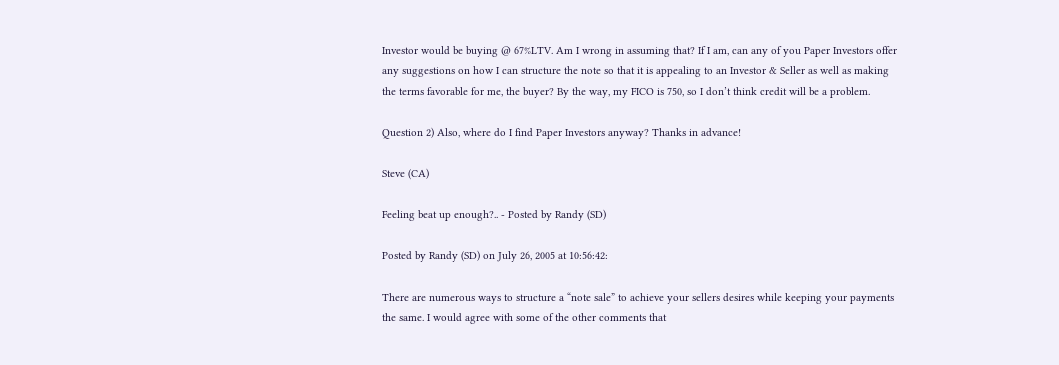Investor would be buying @ 67%LTV. Am I wrong in assuming that? If I am, can any of you Paper Investors offer any suggestions on how I can structure the note so that it is appealing to an Investor & Seller as well as making the terms favorable for me, the buyer? By the way, my FICO is 750, so I don’t think credit will be a problem.

Question 2) Also, where do I find Paper Investors anyway? Thanks in advance!

Steve (CA)

Feeling beat up enough?.. - Posted by Randy (SD)

Posted by Randy (SD) on July 26, 2005 at 10:56:42:

There are numerous ways to structure a “note sale” to achieve your sellers desires while keeping your payments the same. I would agree with some of the other comments that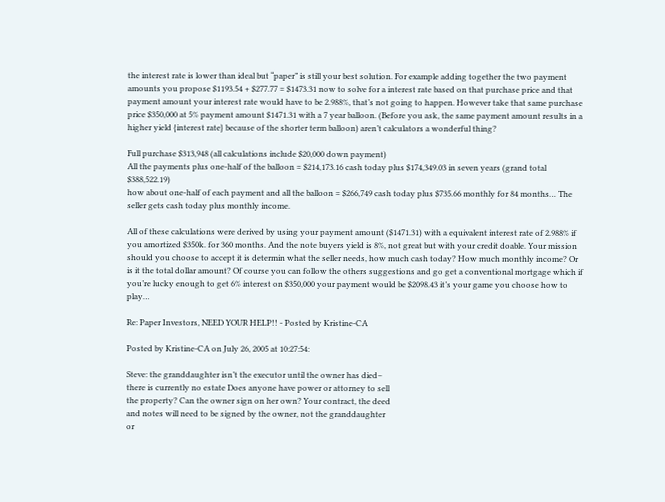the interest rate is lower than ideal but “paper” is still your best solution. For example adding together the two payment amounts you propose $1193.54 + $277.77 = $1473.31 now to solve for a interest rate based on that purchase price and that payment amount your interest rate would have to be 2.988%, that’s not going to happen. However take that same purchase price $350,000 at 5% payment amount $1471.31 with a 7 year balloon. (Before you ask, the same payment amount results in a higher yield {interest rate} because of the shorter term balloon) aren’t calculators a wonderful thing?

Full purchase $313,948 (all calculations include $20,000 down payment)
All the payments plus one-half of the balloon = $214,173.16 cash today plus $174,349.03 in seven years (grand total $388,522.19)
how about one-half of each payment and all the balloon = $266,749 cash today plus $735.66 monthly for 84 months… The seller gets cash today plus monthly income.

All of these calculations were derived by using your payment amount ($1471.31) with a equivalent interest rate of 2.988% if you amortized $350k. for 360 months. And the note buyers yield is 8%, not great but with your credit doable. Your mission should you choose to accept it is determin what the seller needs, how much cash today? How much monthly income? Or is it the total dollar amount? Of course you can follow the others suggestions and go get a conventional mortgage which if you’re lucky enough to get 6% interest on $350,000 your payment would be $2098.43 it’s your game you choose how to play…

Re: Paper Investors, NEED YOUR HELP!! - Posted by Kristine-CA

Posted by Kristine-CA on July 26, 2005 at 10:27:54:

Steve: the granddaughter isn’t the executor until the owner has died–
there is currently no estate Does anyone have power or attorney to sell
the property? Can the owner sign on her own? Your contract, the deed
and notes will need to be signed by the owner, not the granddaughter
or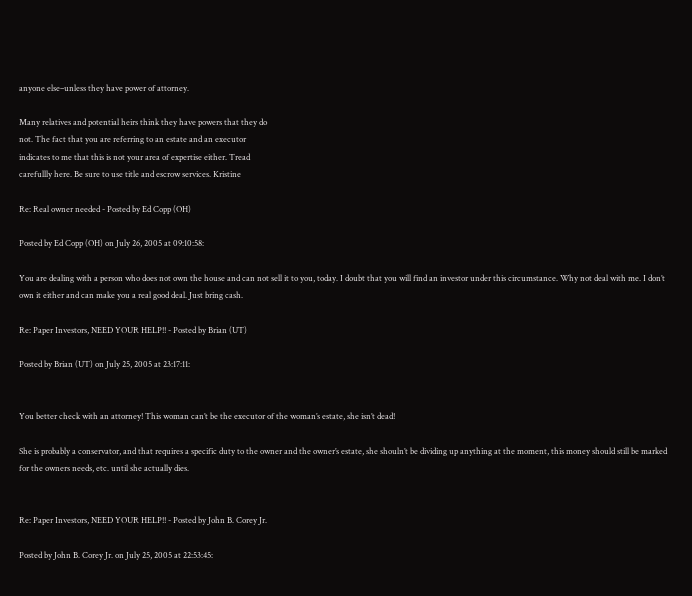anyone else–unless they have power of attorney.

Many relatives and potential heirs think they have powers that they do
not. The fact that you are referring to an estate and an executor
indicates to me that this is not your area of expertise either. Tread
carefullly here. Be sure to use title and escrow services. Kristine

Re: Real owner needed - Posted by Ed Copp (OH)

Posted by Ed Copp (OH) on July 26, 2005 at 09:10:58:

You are dealing with a person who does not own the house and can not sell it to you, today. I doubt that you will find an investor under this circumstance. Why not deal with me. I don’t own it either and can make you a real good deal. Just bring cash.

Re: Paper Investors, NEED YOUR HELP!! - Posted by Brian (UT)

Posted by Brian (UT) on July 25, 2005 at 23:17:11:


You better check with an attorney! This woman can’t be the executor of the woman’s estate, she isn’t dead!

She is probably a conservator, and that requires a specific duty to the owner and the owner’s estate, she shouln’t be dividing up anything at the moment, this money should still be marked for the owners needs, etc. until she actually dies.


Re: Paper Investors, NEED YOUR HELP!! - Posted by John B. Corey Jr.

Posted by John B. Corey Jr. on July 25, 2005 at 22:53:45: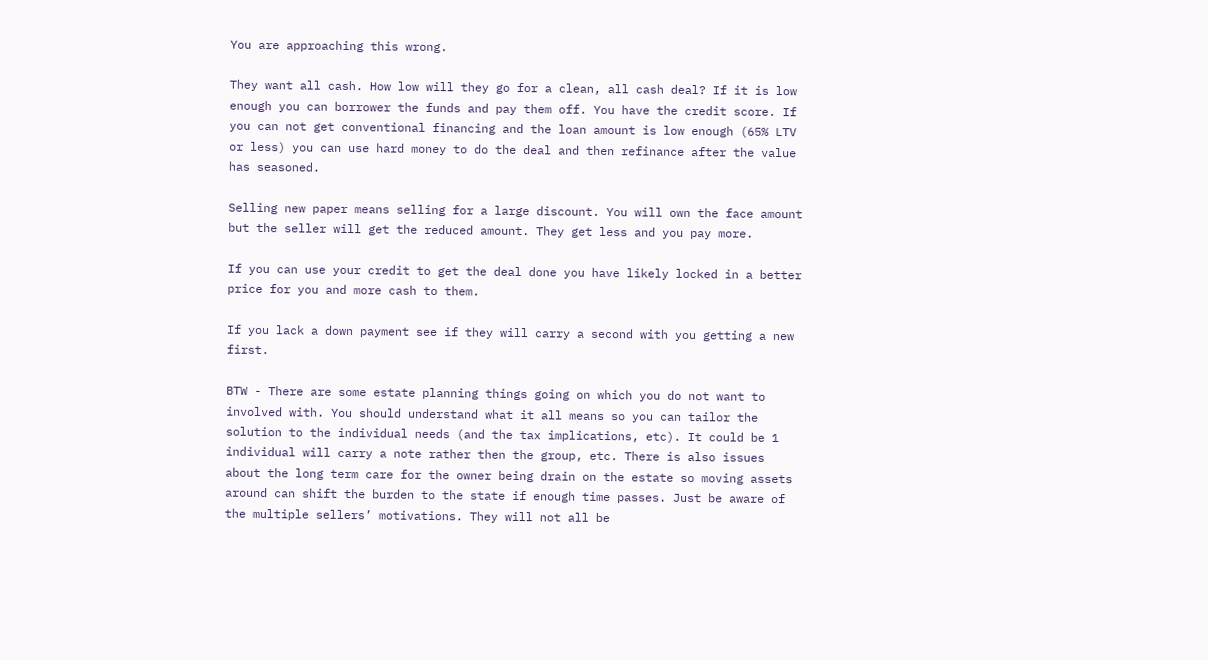You are approaching this wrong.

They want all cash. How low will they go for a clean, all cash deal? If it is low enough you can borrower the funds and pay them off. You have the credit score. If you can not get conventional financing and the loan amount is low enough (65% LTV or less) you can use hard money to do the deal and then refinance after the value has seasoned.

Selling new paper means selling for a large discount. You will own the face amount but the seller will get the reduced amount. They get less and you pay more.

If you can use your credit to get the deal done you have likely locked in a better price for you and more cash to them.

If you lack a down payment see if they will carry a second with you getting a new first.

BTW - There are some estate planning things going on which you do not want to involved with. You should understand what it all means so you can tailor the solution to the individual needs (and the tax implications, etc). It could be 1 individual will carry a note rather then the group, etc. There is also issues about the long term care for the owner being drain on the estate so moving assets around can shift the burden to the state if enough time passes. Just be aware of the multiple sellers’ motivations. They will not all be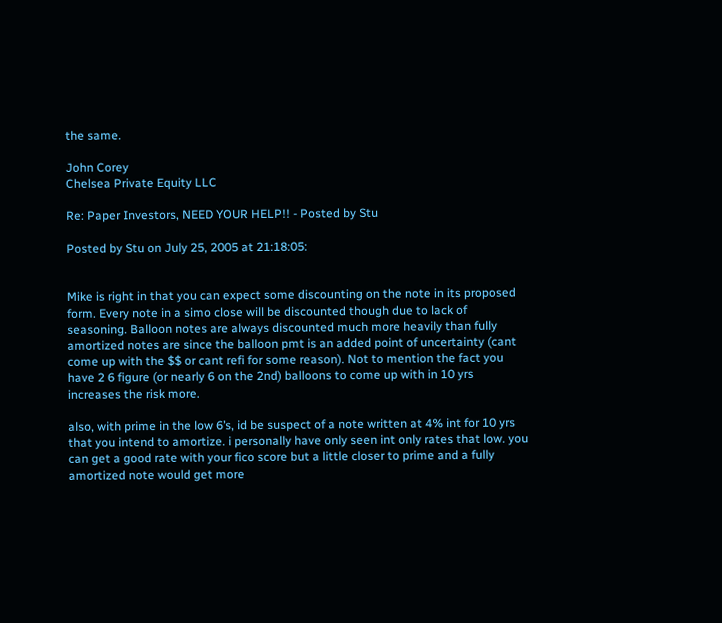the same.

John Corey
Chelsea Private Equity LLC

Re: Paper Investors, NEED YOUR HELP!! - Posted by Stu

Posted by Stu on July 25, 2005 at 21:18:05:


Mike is right in that you can expect some discounting on the note in its proposed form. Every note in a simo close will be discounted though due to lack of seasoning. Balloon notes are always discounted much more heavily than fully amortized notes are since the balloon pmt is an added point of uncertainty (cant come up with the $$ or cant refi for some reason). Not to mention the fact you have 2 6 figure (or nearly 6 on the 2nd) balloons to come up with in 10 yrs increases the risk more.

also, with prime in the low 6’s, id be suspect of a note written at 4% int for 10 yrs that you intend to amortize. i personally have only seen int only rates that low. you can get a good rate with your fico score but a little closer to prime and a fully amortized note would get more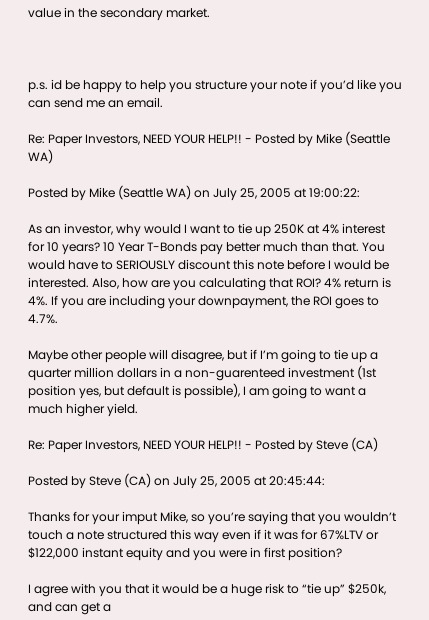value in the secondary market.



p.s. id be happy to help you structure your note if you’d like you can send me an email.

Re: Paper Investors, NEED YOUR HELP!! - Posted by Mike (Seattle WA)

Posted by Mike (Seattle WA) on July 25, 2005 at 19:00:22:

As an investor, why would I want to tie up 250K at 4% interest for 10 years? 10 Year T-Bonds pay better much than that. You would have to SERIOUSLY discount this note before I would be interested. Also, how are you calculating that ROI? 4% return is 4%. If you are including your downpayment, the ROI goes to 4.7%.

Maybe other people will disagree, but if I’m going to tie up a quarter million dollars in a non-guarenteed investment (1st position yes, but default is possible), I am going to want a much higher yield.

Re: Paper Investors, NEED YOUR HELP!! - Posted by Steve (CA)

Posted by Steve (CA) on July 25, 2005 at 20:45:44:

Thanks for your imput Mike, so you’re saying that you wouldn’t touch a note structured this way even if it was for 67%LTV or $122,000 instant equity and you were in first position?

I agree with you that it would be a huge risk to “tie up” $250k, and can get a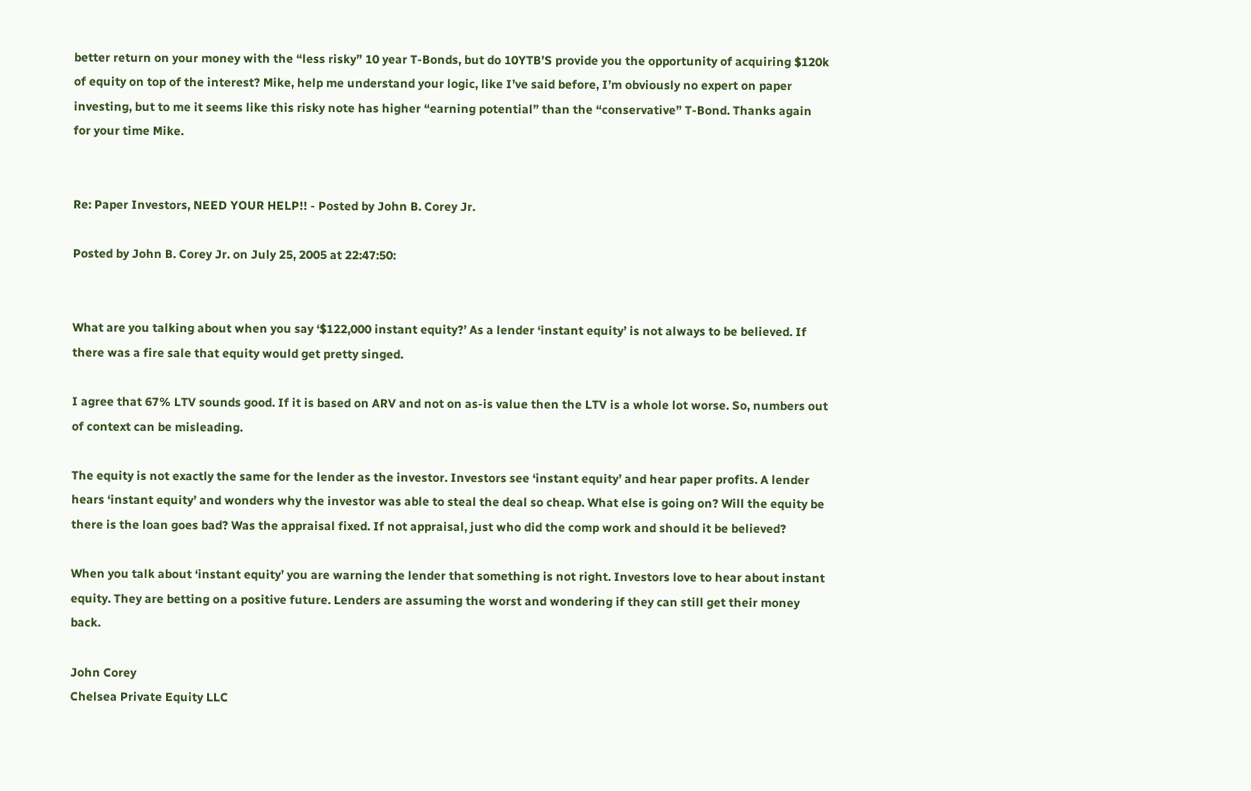better return on your money with the “less risky” 10 year T-Bonds, but do 10YTB’S provide you the opportunity of acquiring $120k of equity on top of the interest? Mike, help me understand your logic, like I’ve said before, I’m obviously no expert on paper investing, but to me it seems like this risky note has higher “earning potential” than the “conservative” T-Bond. Thanks again for your time Mike.


Re: Paper Investors, NEED YOUR HELP!! - Posted by John B. Corey Jr.

Posted by John B. Corey Jr. on July 25, 2005 at 22:47:50:


What are you talking about when you say ‘$122,000 instant equity?’ As a lender ‘instant equity’ is not always to be believed. If there was a fire sale that equity would get pretty singed.

I agree that 67% LTV sounds good. If it is based on ARV and not on as-is value then the LTV is a whole lot worse. So, numbers out of context can be misleading.

The equity is not exactly the same for the lender as the investor. Investors see ‘instant equity’ and hear paper profits. A lender hears ‘instant equity’ and wonders why the investor was able to steal the deal so cheap. What else is going on? Will the equity be there is the loan goes bad? Was the appraisal fixed. If not appraisal, just who did the comp work and should it be believed?

When you talk about ‘instant equity’ you are warning the lender that something is not right. Investors love to hear about instant equity. They are betting on a positive future. Lenders are assuming the worst and wondering if they can still get their money back.

John Corey
Chelsea Private Equity LLC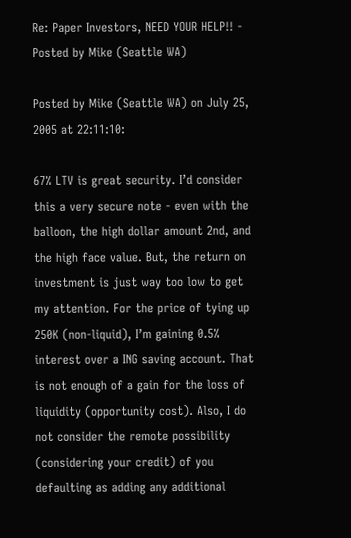Re: Paper Investors, NEED YOUR HELP!! - Posted by Mike (Seattle WA)

Posted by Mike (Seattle WA) on July 25, 2005 at 22:11:10:

67% LTV is great security. I’d consider this a very secure note - even with the balloon, the high dollar amount 2nd, and the high face value. But, the return on investment is just way too low to get my attention. For the price of tying up 250K (non-liquid), I’m gaining 0.5% interest over a ING saving account. That is not enough of a gain for the loss of liquidity (opportunity cost). Also, I do not consider the remote possibility (considering your credit) of you defaulting as adding any additional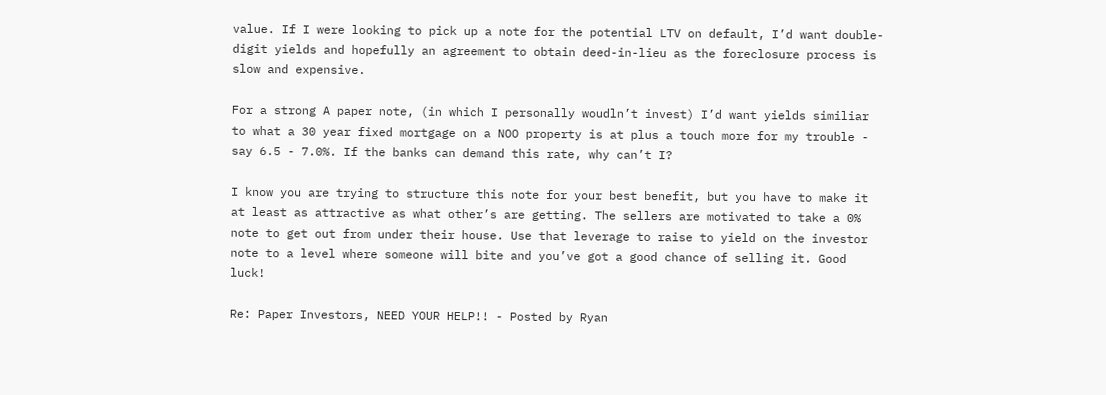value. If I were looking to pick up a note for the potential LTV on default, I’d want double-digit yields and hopefully an agreement to obtain deed-in-lieu as the foreclosure process is slow and expensive.

For a strong A paper note, (in which I personally woudln’t invest) I’d want yields similiar to what a 30 year fixed mortgage on a NOO property is at plus a touch more for my trouble - say 6.5 - 7.0%. If the banks can demand this rate, why can’t I?

I know you are trying to structure this note for your best benefit, but you have to make it at least as attractive as what other’s are getting. The sellers are motivated to take a 0% note to get out from under their house. Use that leverage to raise to yield on the investor note to a level where someone will bite and you’ve got a good chance of selling it. Good luck!

Re: Paper Investors, NEED YOUR HELP!! - Posted by Ryan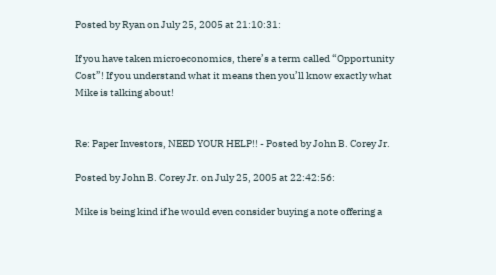Posted by Ryan on July 25, 2005 at 21:10:31:

If you have taken microeconomics, there’s a term called “Opportunity Cost”! If you understand what it means then you’ll know exactly what Mike is talking about!


Re: Paper Investors, NEED YOUR HELP!! - Posted by John B. Corey Jr.

Posted by John B. Corey Jr. on July 25, 2005 at 22:42:56:

Mike is being kind if he would even consider buying a note offering a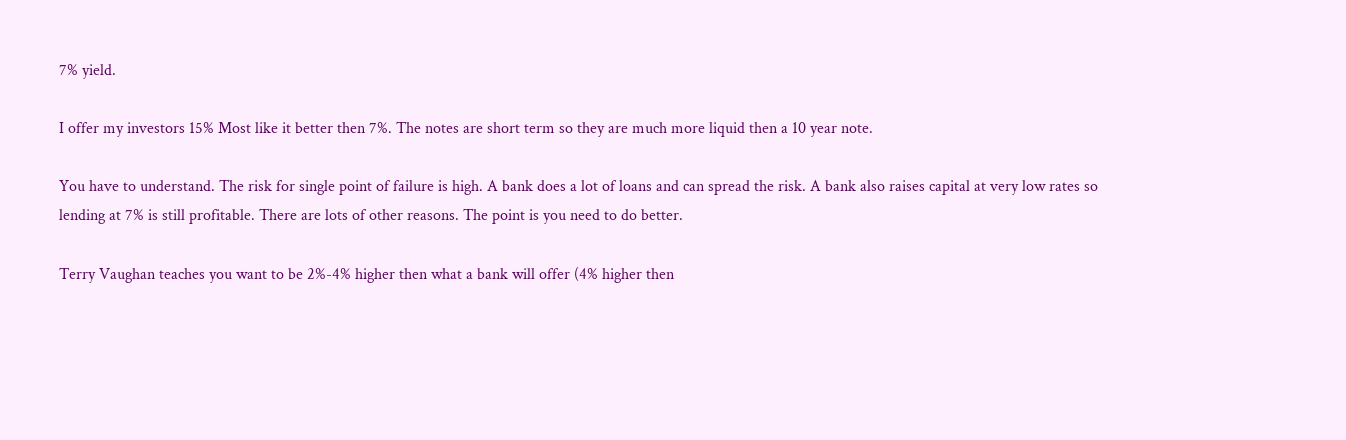7% yield.

I offer my investors 15% Most like it better then 7%. The notes are short term so they are much more liquid then a 10 year note.

You have to understand. The risk for single point of failure is high. A bank does a lot of loans and can spread the risk. A bank also raises capital at very low rates so lending at 7% is still profitable. There are lots of other reasons. The point is you need to do better.

Terry Vaughan teaches you want to be 2%-4% higher then what a bank will offer (4% higher then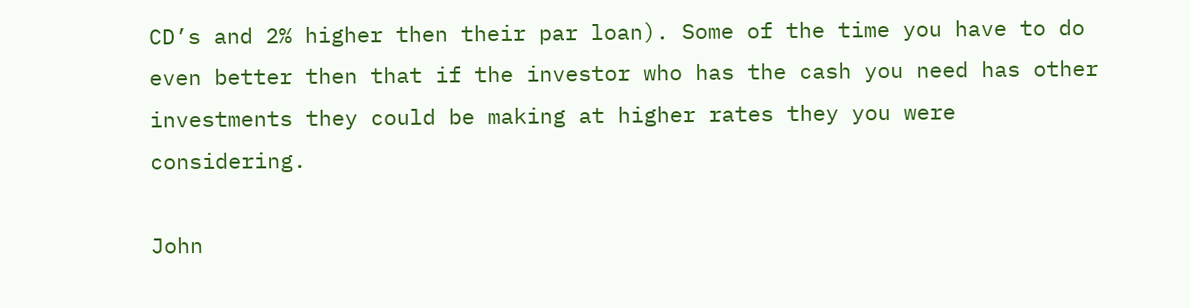CD’s and 2% higher then their par loan). Some of the time you have to do even better then that if the investor who has the cash you need has other investments they could be making at higher rates they you were considering.

John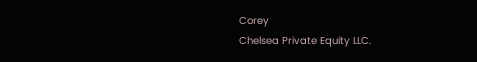Corey
Chelsea Private Equity LLC.